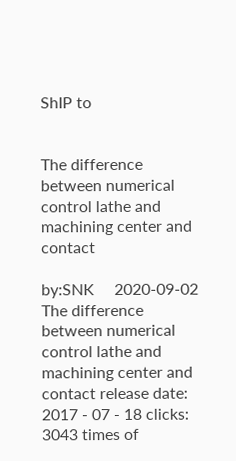ShIP to


The difference between numerical control lathe and machining center and contact

by:SNK     2020-09-02
The difference between numerical control lathe and machining center and contact release date: 2017 - 07 - 18 clicks: 3043 times of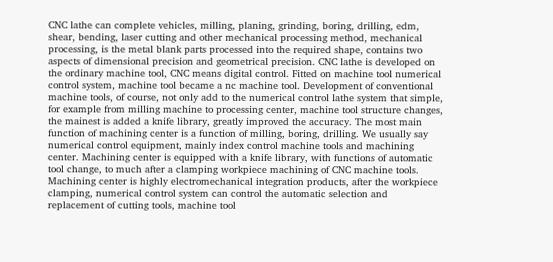CNC lathe can complete vehicles, milling, planing, grinding, boring, drilling, edm, shear, bending, laser cutting and other mechanical processing method, mechanical processing, is the metal blank parts processed into the required shape, contains two aspects of dimensional precision and geometrical precision. CNC lathe is developed on the ordinary machine tool, CNC means digital control. Fitted on machine tool numerical control system, machine tool became a nc machine tool. Development of conventional machine tools, of course, not only add to the numerical control lathe system that simple, for example from milling machine to processing center, machine tool structure changes, the mainest is added a knife library, greatly improved the accuracy. The most main function of machining center is a function of milling, boring, drilling. We usually say numerical control equipment, mainly index control machine tools and machining center. Machining center is equipped with a knife library, with functions of automatic tool change, to much after a clamping workpiece machining of CNC machine tools. Machining center is highly electromechanical integration products, after the workpiece clamping, numerical control system can control the automatic selection and replacement of cutting tools, machine tool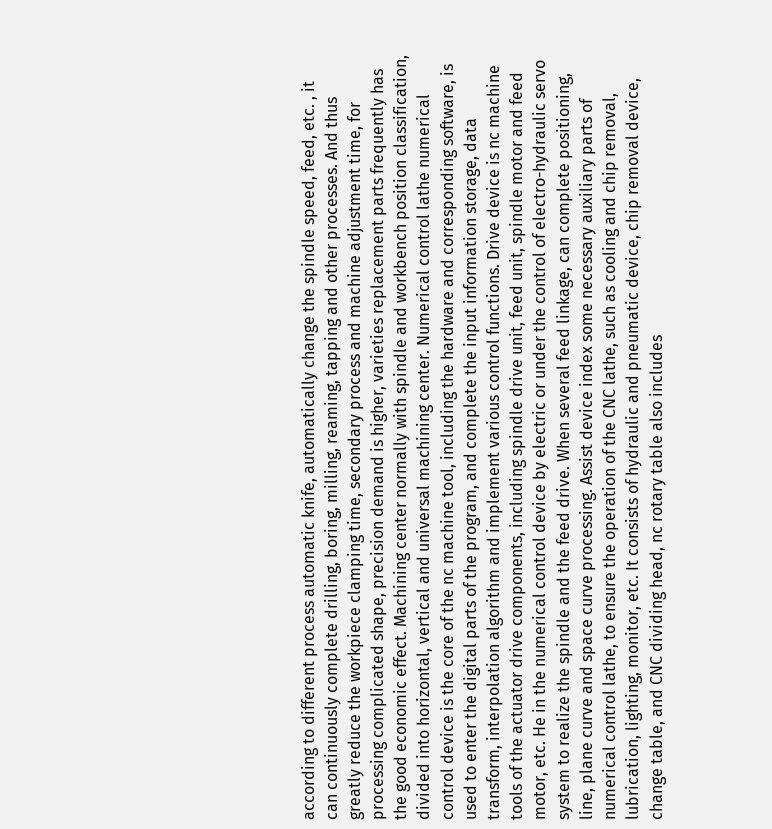according to different process automatic knife, automatically change the spindle speed, feed, etc. , it can continuously complete drilling, boring, milling, reaming, tapping and other processes. And thus greatly reduce the workpiece clamping time, secondary process and machine adjustment time, for processing complicated shape, precision demand is higher, varieties replacement parts frequently has the good economic effect. Machining center normally with spindle and workbench position classification, divided into horizontal, vertical and universal machining center. Numerical control lathe numerical control device is the core of the nc machine tool, including the hardware and corresponding software, is used to enter the digital parts of the program, and complete the input information storage, data transform, interpolation algorithm and implement various control functions. Drive device is nc machine tools of the actuator drive components, including spindle drive unit, feed unit, spindle motor and feed motor, etc. He in the numerical control device by electric or under the control of electro-hydraulic servo system to realize the spindle and the feed drive. When several feed linkage, can complete positioning, line, plane curve and space curve processing. Assist device index some necessary auxiliary parts of numerical control lathe, to ensure the operation of the CNC lathe, such as cooling and chip removal, lubrication, lighting, monitor, etc. It consists of hydraulic and pneumatic device, chip removal device, change table, and CNC dividing head, nc rotary table also includes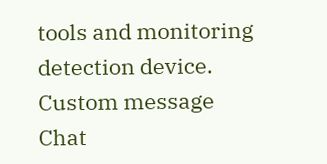tools and monitoring detection device.
Custom message
Chat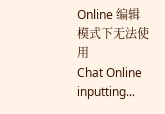Online 编辑模式下无法使用
Chat Online inputting...